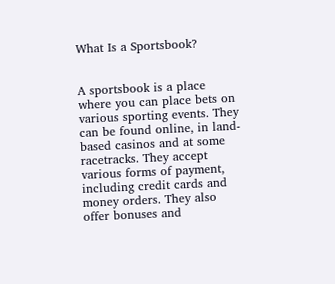What Is a Sportsbook?


A sportsbook is a place where you can place bets on various sporting events. They can be found online, in land-based casinos and at some racetracks. They accept various forms of payment, including credit cards and money orders. They also offer bonuses and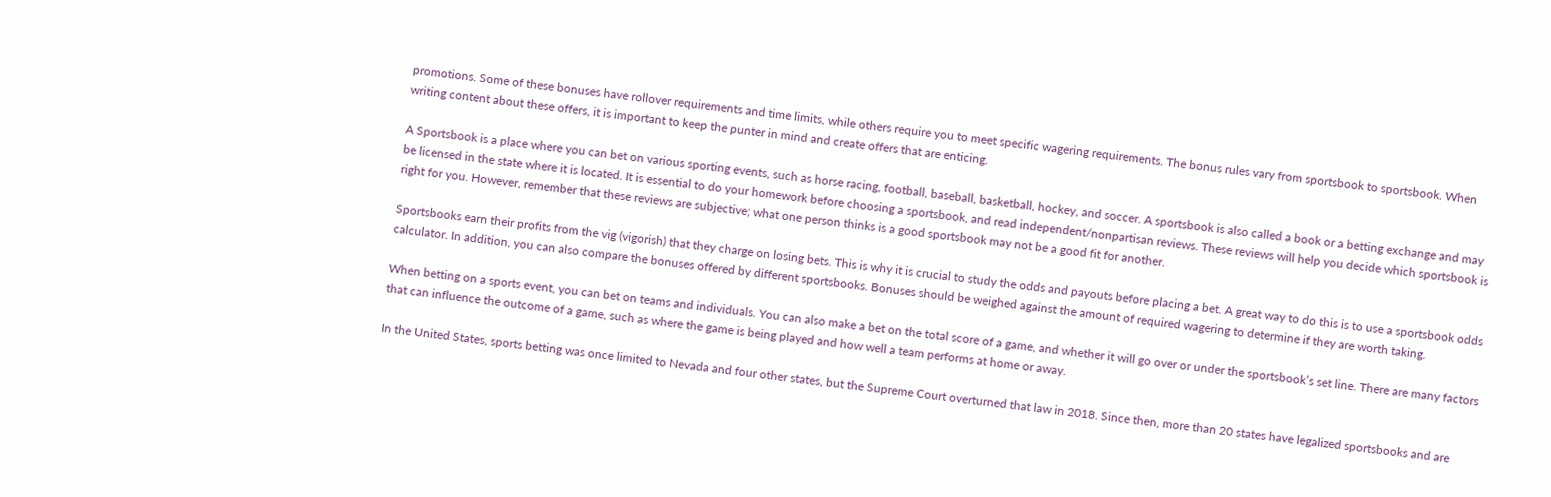promotions. Some of these bonuses have rollover requirements and time limits, while others require you to meet specific wagering requirements. The bonus rules vary from sportsbook to sportsbook. When writing content about these offers, it is important to keep the punter in mind and create offers that are enticing.

A Sportsbook is a place where you can bet on various sporting events, such as horse racing, football, baseball, basketball, hockey, and soccer. A sportsbook is also called a book or a betting exchange and may be licensed in the state where it is located. It is essential to do your homework before choosing a sportsbook, and read independent/nonpartisan reviews. These reviews will help you decide which sportsbook is right for you. However, remember that these reviews are subjective; what one person thinks is a good sportsbook may not be a good fit for another.

Sportsbooks earn their profits from the vig (vigorish) that they charge on losing bets. This is why it is crucial to study the odds and payouts before placing a bet. A great way to do this is to use a sportsbook odds calculator. In addition, you can also compare the bonuses offered by different sportsbooks. Bonuses should be weighed against the amount of required wagering to determine if they are worth taking.

When betting on a sports event, you can bet on teams and individuals. You can also make a bet on the total score of a game, and whether it will go over or under the sportsbook’s set line. There are many factors that can influence the outcome of a game, such as where the game is being played and how well a team performs at home or away.

In the United States, sports betting was once limited to Nevada and four other states, but the Supreme Court overturned that law in 2018. Since then, more than 20 states have legalized sportsbooks and are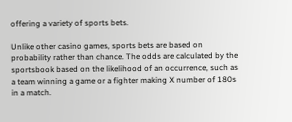offering a variety of sports bets.

Unlike other casino games, sports bets are based on probability rather than chance. The odds are calculated by the sportsbook based on the likelihood of an occurrence, such as a team winning a game or a fighter making X number of 180s in a match.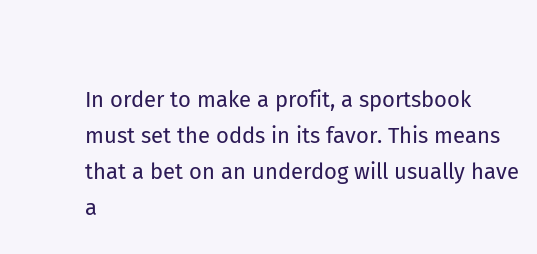In order to make a profit, a sportsbook must set the odds in its favor. This means that a bet on an underdog will usually have a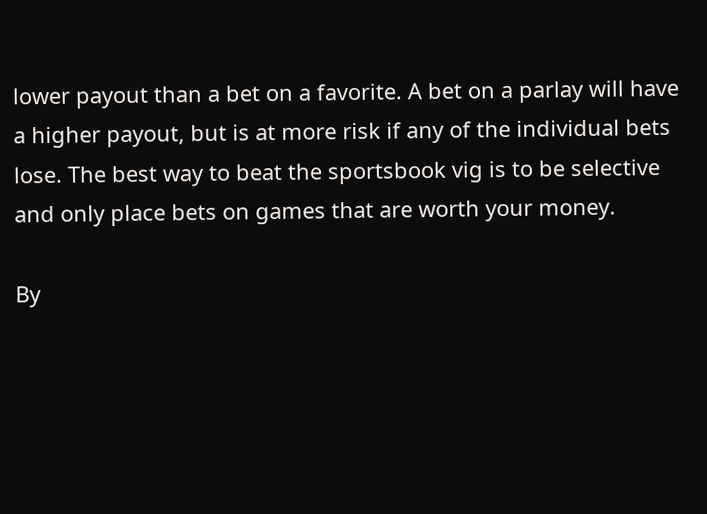lower payout than a bet on a favorite. A bet on a parlay will have a higher payout, but is at more risk if any of the individual bets lose. The best way to beat the sportsbook vig is to be selective and only place bets on games that are worth your money.

By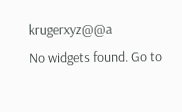krugerxyz@@a
No widgets found. Go to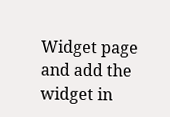Widget page and add the widget in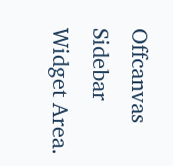Offcanvas Sidebar Widget Area.